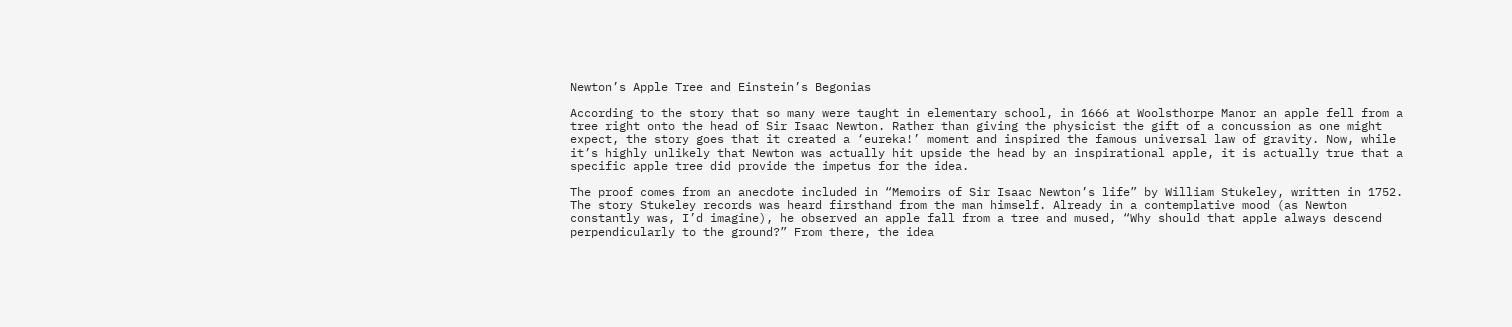Newton’s Apple Tree and Einstein’s Begonias

According to the story that so many were taught in elementary school, in 1666 at Woolsthorpe Manor an apple fell from a tree right onto the head of Sir Isaac Newton. Rather than giving the physicist the gift of a concussion as one might expect, the story goes that it created a ‘eureka!’ moment and inspired the famous universal law of gravity. Now, while it’s highly unlikely that Newton was actually hit upside the head by an inspirational apple, it is actually true that a specific apple tree did provide the impetus for the idea.

The proof comes from an anecdote included in “Memoirs of Sir Isaac Newton’s life” by William Stukeley, written in 1752. The story Stukeley records was heard firsthand from the man himself. Already in a contemplative mood (as Newton constantly was, I’d imagine), he observed an apple fall from a tree and mused, “Why should that apple always descend perpendicularly to the ground?” From there, the idea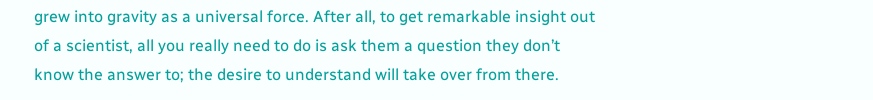grew into gravity as a universal force. After all, to get remarkable insight out of a scientist, all you really need to do is ask them a question they don’t know the answer to; the desire to understand will take over from there.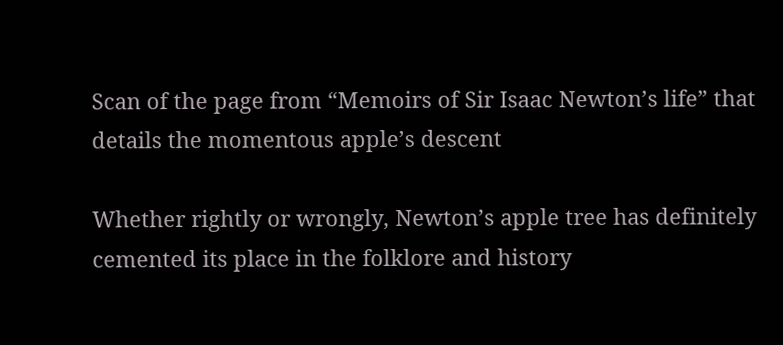Scan of the page from “Memoirs of Sir Isaac Newton’s life” that details the momentous apple’s descent

Whether rightly or wrongly, Newton’s apple tree has definitely cemented its place in the folklore and history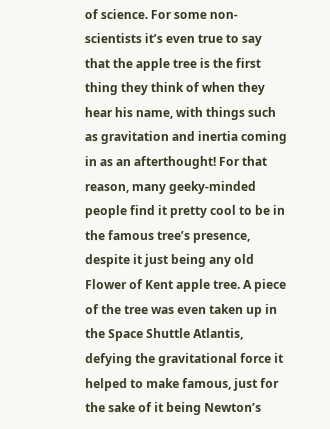of science. For some non-scientists it’s even true to say that the apple tree is the first thing they think of when they hear his name, with things such as gravitation and inertia coming in as an afterthought! For that reason, many geeky-minded people find it pretty cool to be in the famous tree’s presence, despite it just being any old Flower of Kent apple tree. A piece of the tree was even taken up in the Space Shuttle Atlantis, defying the gravitational force it helped to make famous, just for the sake of it being Newton’s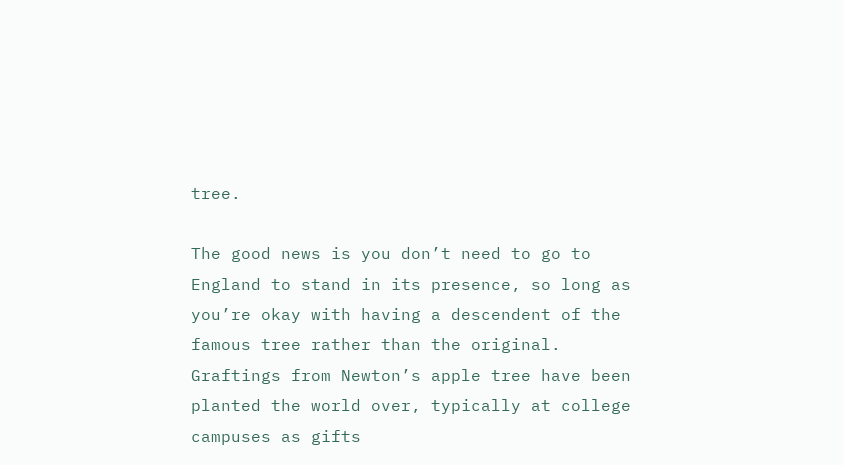tree.

The good news is you don’t need to go to England to stand in its presence, so long as you’re okay with having a descendent of the famous tree rather than the original.  Graftings from Newton’s apple tree have been planted the world over, typically at college campuses as gifts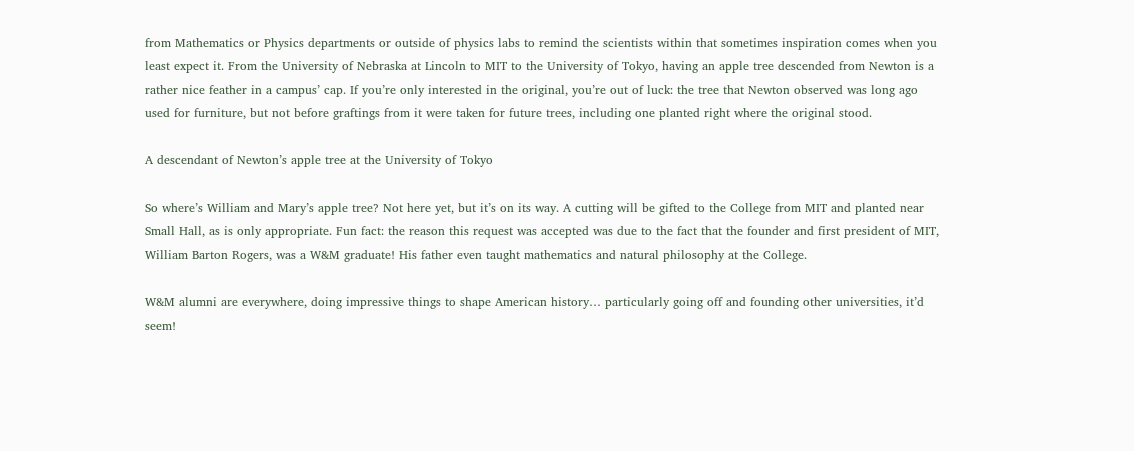from Mathematics or Physics departments or outside of physics labs to remind the scientists within that sometimes inspiration comes when you least expect it. From the University of Nebraska at Lincoln to MIT to the University of Tokyo, having an apple tree descended from Newton is a rather nice feather in a campus’ cap. If you’re only interested in the original, you’re out of luck: the tree that Newton observed was long ago used for furniture, but not before graftings from it were taken for future trees, including one planted right where the original stood.

A descendant of Newton’s apple tree at the University of Tokyo

So where’s William and Mary’s apple tree? Not here yet, but it’s on its way. A cutting will be gifted to the College from MIT and planted near Small Hall, as is only appropriate. Fun fact: the reason this request was accepted was due to the fact that the founder and first president of MIT, William Barton Rogers, was a W&M graduate! His father even taught mathematics and natural philosophy at the College.

W&M alumni are everywhere, doing impressive things to shape American history… particularly going off and founding other universities, it’d seem!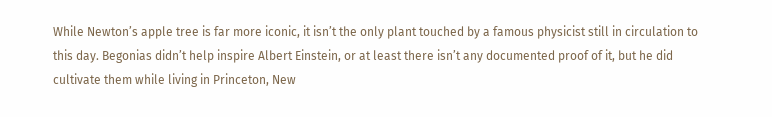While Newton’s apple tree is far more iconic, it isn’t the only plant touched by a famous physicist still in circulation to this day. Begonias didn’t help inspire Albert Einstein, or at least there isn’t any documented proof of it, but he did cultivate them while living in Princeton, New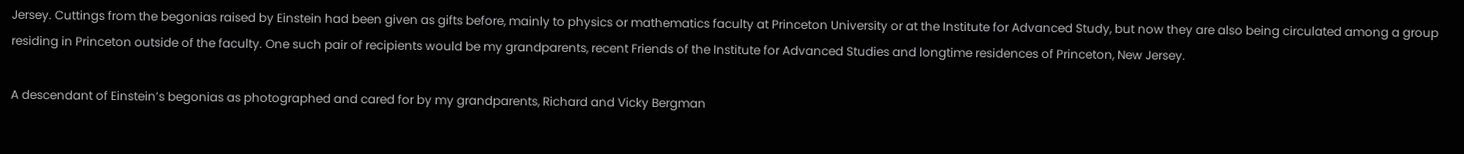Jersey. Cuttings from the begonias raised by Einstein had been given as gifts before, mainly to physics or mathematics faculty at Princeton University or at the Institute for Advanced Study, but now they are also being circulated among a group residing in Princeton outside of the faculty. One such pair of recipients would be my grandparents, recent Friends of the Institute for Advanced Studies and longtime residences of Princeton, New Jersey.

A descendant of Einstein’s begonias as photographed and cared for by my grandparents, Richard and Vicky Bergman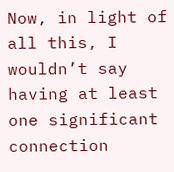Now, in light of all this, I wouldn’t say having at least one significant connection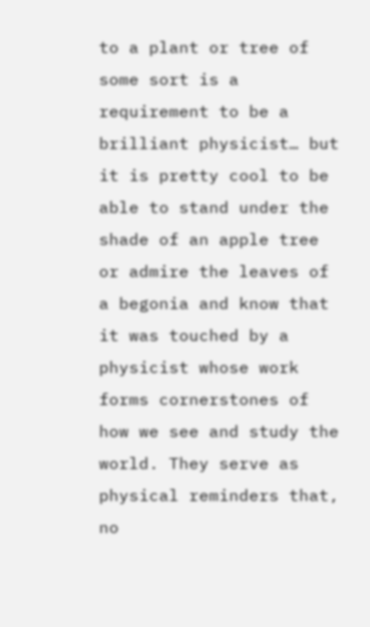to a plant or tree of some sort is a requirement to be a brilliant physicist… but it is pretty cool to be able to stand under the shade of an apple tree or admire the leaves of a begonia and know that it was touched by a physicist whose work forms cornerstones of how we see and study the world. They serve as physical reminders that, no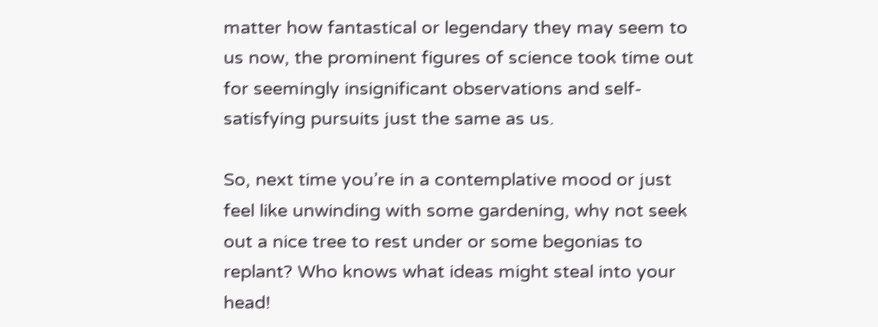matter how fantastical or legendary they may seem to us now, the prominent figures of science took time out for seemingly insignificant observations and self-satisfying pursuits just the same as us.

So, next time you’re in a contemplative mood or just feel like unwinding with some gardening, why not seek out a nice tree to rest under or some begonias to replant? Who knows what ideas might steal into your head!